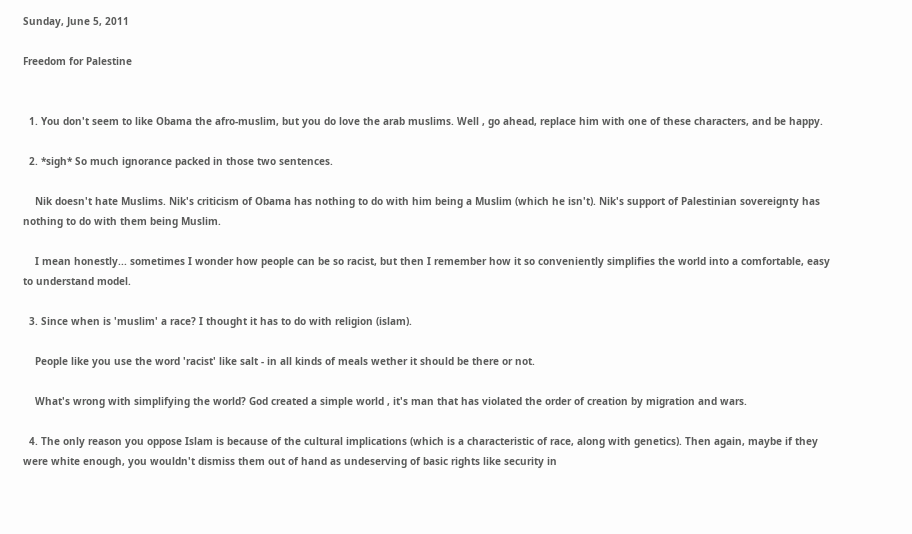Sunday, June 5, 2011

Freedom for Palestine


  1. You don't seem to like Obama the afro-muslim, but you do love the arab muslims. Well , go ahead, replace him with one of these characters, and be happy.

  2. *sigh* So much ignorance packed in those two sentences.

    Nik doesn't hate Muslims. Nik's criticism of Obama has nothing to do with him being a Muslim (which he isn't). Nik's support of Palestinian sovereignty has nothing to do with them being Muslim.

    I mean honestly... sometimes I wonder how people can be so racist, but then I remember how it so conveniently simplifies the world into a comfortable, easy to understand model.

  3. Since when is 'muslim' a race? I thought it has to do with religion (islam).

    People like you use the word 'racist' like salt - in all kinds of meals wether it should be there or not.

    What's wrong with simplifying the world? God created a simple world , it's man that has violated the order of creation by migration and wars.

  4. The only reason you oppose Islam is because of the cultural implications (which is a characteristic of race, along with genetics). Then again, maybe if they were white enough, you wouldn't dismiss them out of hand as undeserving of basic rights like security in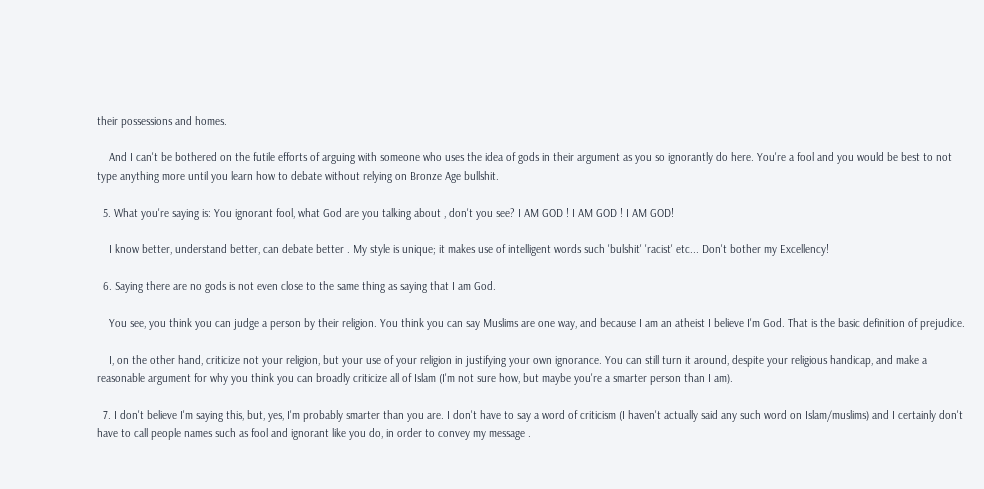their possessions and homes.

    And I can't be bothered on the futile efforts of arguing with someone who uses the idea of gods in their argument as you so ignorantly do here. You're a fool and you would be best to not type anything more until you learn how to debate without relying on Bronze Age bullshit.

  5. What you're saying is: You ignorant fool, what God are you talking about , don't you see? I AM GOD ! I AM GOD ! I AM GOD!

    I know better, understand better, can debate better . My style is unique; it makes use of intelligent words such 'bulshit' 'racist' etc... Don't bother my Excellency!

  6. Saying there are no gods is not even close to the same thing as saying that I am God.

    You see, you think you can judge a person by their religion. You think you can say Muslims are one way, and because I am an atheist I believe I'm God. That is the basic definition of prejudice.

    I, on the other hand, criticize not your religion, but your use of your religion in justifying your own ignorance. You can still turn it around, despite your religious handicap, and make a reasonable argument for why you think you can broadly criticize all of Islam (I'm not sure how, but maybe you're a smarter person than I am).

  7. I don't believe I'm saying this, but, yes, I'm probably smarter than you are. I don't have to say a word of criticism (I haven't actually said any such word on Islam/muslims) and I certainly don't have to call people names such as fool and ignorant like you do, in order to convey my message .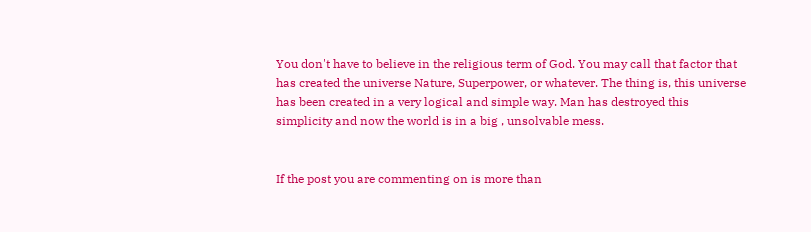You don't have to believe in the religious term of God. You may call that factor that has created the universe Nature, Superpower, or whatever. The thing is, this universe has been created in a very logical and simple way. Man has destroyed this simplicity and now the world is in a big , unsolvable mess.


If the post you are commenting on is more than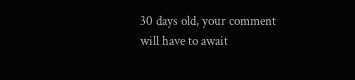30 days old, your comment will have to await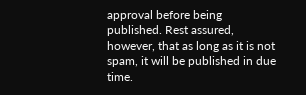approval before being published. Rest assured, however, that as long as it is not spam, it will be published in due time.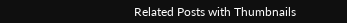Related Posts with Thumbnails